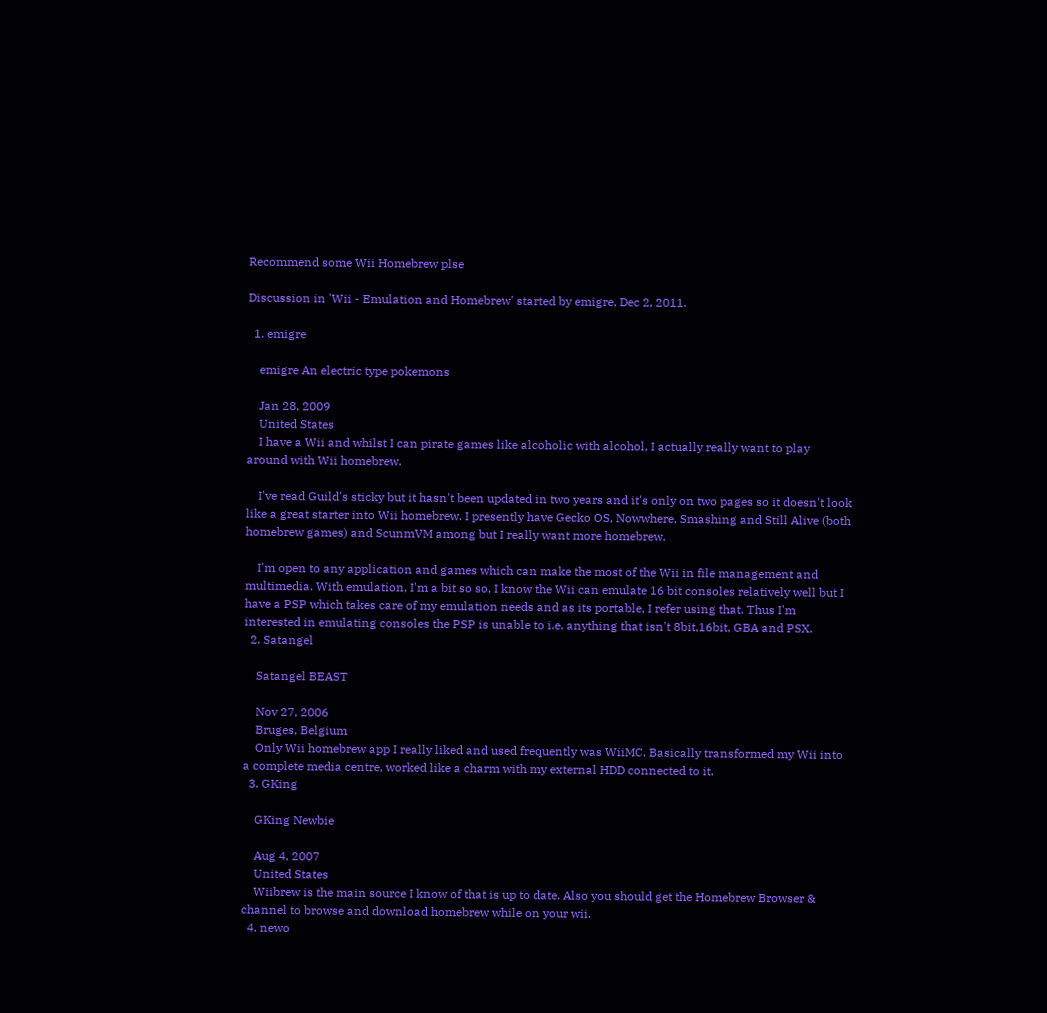Recommend some Wii Homebrew plse

Discussion in 'Wii - Emulation and Homebrew' started by emigre, Dec 2, 2011.

  1. emigre

    emigre An electric type pokemons

    Jan 28, 2009
    United States
    I have a Wii and whilst I can pirate games like alcoholic with alcohol, I actually really want to play around with Wii homebrew.

    I've read Guild's sticky but it hasn't been updated in two years and it's only on two pages so it doesn't look like a great starter into Wii homebrew. I presently have Gecko OS, Nowwhere, Smashing and Still Alive (both homebrew games) and ScunmVM among but I really want more homebrew.

    I'm open to any application and games which can make the most of the Wii in file management and multimedia. With emulation, I'm a bit so so, I know the Wii can emulate 16 bit consoles relatively well but I have a PSP which takes care of my emulation needs and as its portable, I refer using that. Thus I'm interested in emulating consoles the PSP is unable to i.e. anything that isn't 8bit,16bit, GBA and PSX.
  2. Satangel

    Satangel BEAST

    Nov 27, 2006
    Bruges, Belgium
    Only Wii homebrew app I really liked and used frequently was WiiMC. Basically transformed my Wii into a complete media centre, worked like a charm with my external HDD connected to it.
  3. GKing

    GKing Newbie

    Aug 4, 2007
    United States
    Wiibrew is the main source I know of that is up to date. Also you should get the Homebrew Browser & channel to browse and download homebrew while on your wii.
  4. newo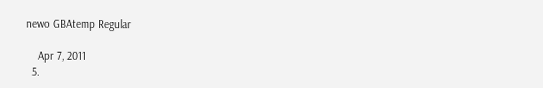newo GBAtemp Regular

    Apr 7, 2011
  5.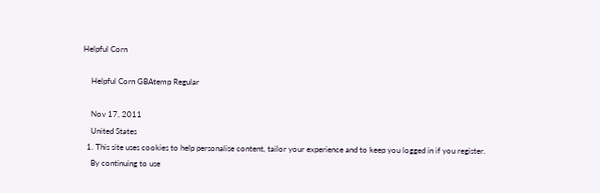Helpful Corn

    Helpful Corn GBAtemp Regular

    Nov 17, 2011
    United States
  1. This site uses cookies to help personalise content, tailor your experience and to keep you logged in if you register.
    By continuing to use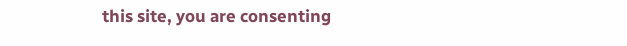this site, you are consenting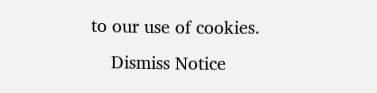to our use of cookies.
    Dismiss Notice